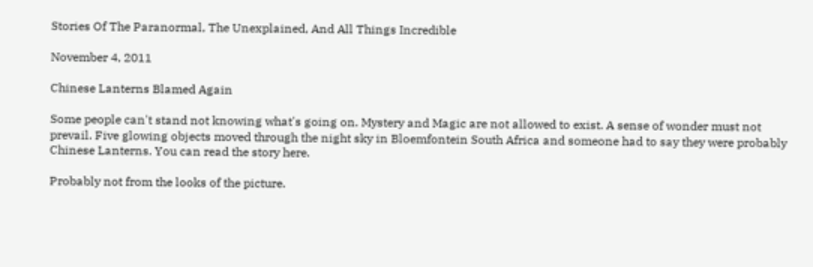Stories Of The Paranormal, The Unexplained, And All Things Incredible

November 4, 2011

Chinese Lanterns Blamed Again

Some people can't stand not knowing what's going on. Mystery and Magic are not allowed to exist. A sense of wonder must not prevail. Five glowing objects moved through the night sky in Bloemfontein South Africa and someone had to say they were probably Chinese Lanterns. You can read the story here.

Probably not from the looks of the picture.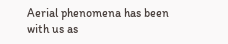Aerial phenomena has been with us as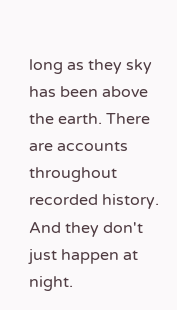long as they sky has been above the earth. There are accounts throughout recorded history. And they don't just happen at night.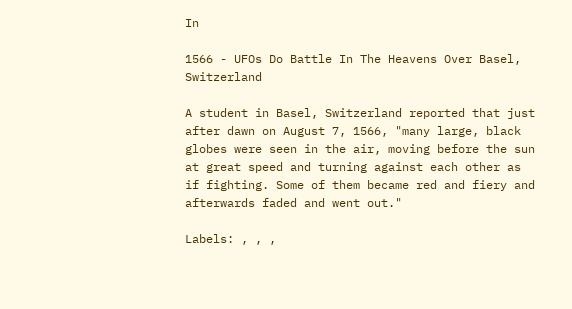In

1566 - UFOs Do Battle In The Heavens Over Basel, Switzerland

A student in Basel, Switzerland reported that just after dawn on August 7, 1566, "many large, black globes were seen in the air, moving before the sun at great speed and turning against each other as if fighting. Some of them became red and fiery and afterwards faded and went out."

Labels: , , ,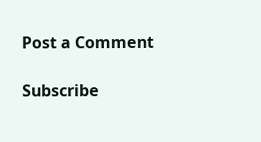Post a Comment

Subscribe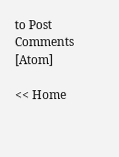to Post Comments [Atom]

<< Home